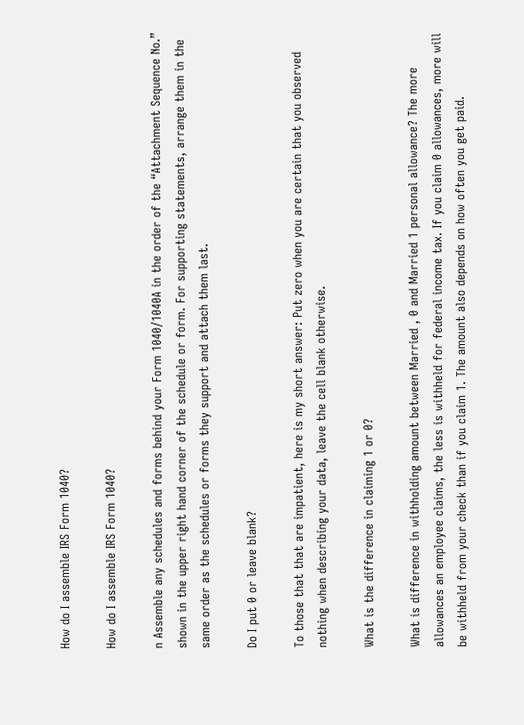How do I assemble IRS Form 1040?

How do I assemble IRS Form 1040?

n Assemble any schedules and forms behind your Form 1040/1040A in the order of the “Attachment Sequence No.” shown in the upper right hand corner of the schedule or form. For supporting statements, arrange them in the same order as the schedules or forms they support and attach them last.

Do I put 0 or leave blank?

To those that that are impatient, here is my short answer: Put zero when you are certain that you observed nothing when describing your data, leave the cell blank otherwise.

What is the difference in claiming 1 or 0?

What is difference in withholding amount between Married , 0 and Married 1 personal allowance? The more allowances an employee claims, the less is withheld for federal income tax. If you claim 0 allowances, more will be withheld from your check than if you claim 1. The amount also depends on how often you get paid.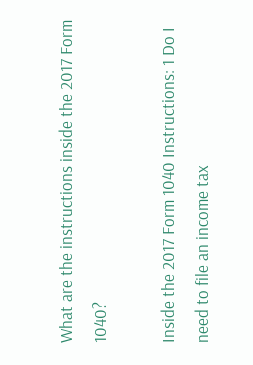What are the instructions inside the 2017 Form 1040?

Inside the 2017 Form 1040 Instructions: 1 Do I need to file an income tax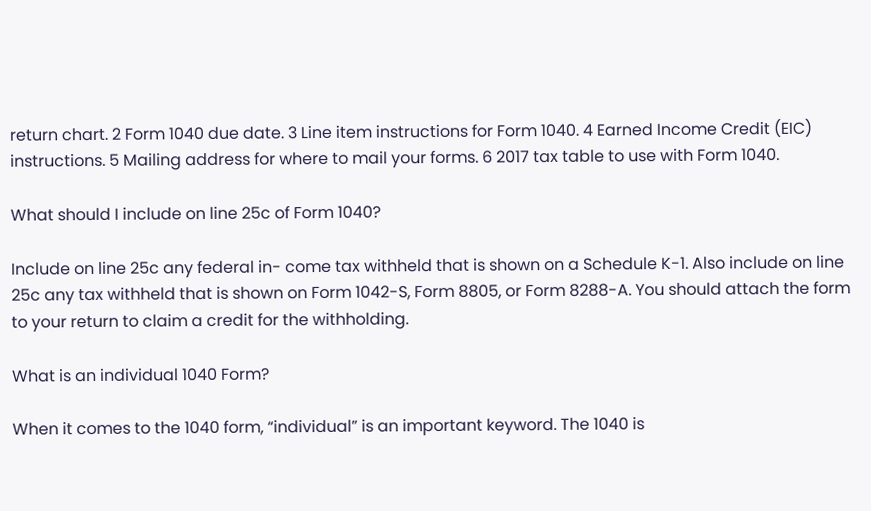return chart. 2 Form 1040 due date. 3 Line item instructions for Form 1040. 4 Earned Income Credit (EIC) instructions. 5 Mailing address for where to mail your forms. 6 2017 tax table to use with Form 1040.

What should I include on line 25c of Form 1040?

Include on line 25c any federal in- come tax withheld that is shown on a Schedule K-1. Also include on line 25c any tax withheld that is shown on Form 1042-S, Form 8805, or Form 8288-A. You should attach the form to your return to claim a credit for the withholding.

What is an individual 1040 Form?

When it comes to the 1040 form, “individual” is an important keyword. The 1040 is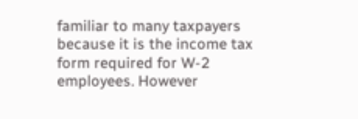familiar to many taxpayers because it is the income tax form required for W-2 employees. However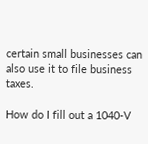certain small businesses can also use it to file business taxes.

How do I fill out a 1040-V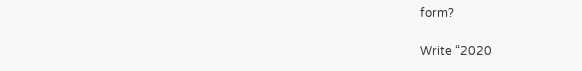form?

Write “2020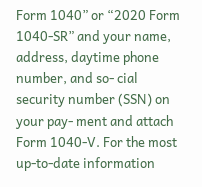Form 1040” or “2020 Form 1040-SR” and your name, address, daytime phone number, and so- cial security number (SSN) on your pay- ment and attach Form 1040-V. For the most up-to-date information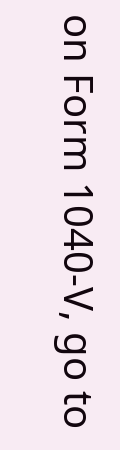on Form 1040-V, go to